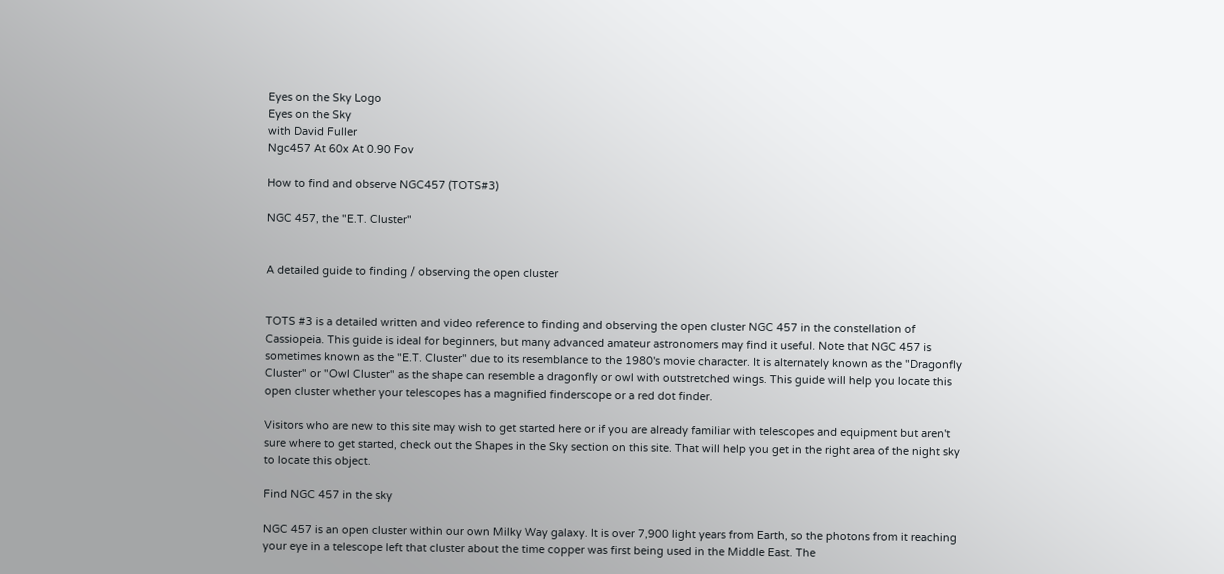Eyes on the Sky Logo
Eyes on the Sky
with David Fuller
Ngc457 At 60x At 0.90 Fov

How to find and observe NGC457 (TOTS#3)

NGC 457, the "E.T. Cluster"


A detailed guide to finding / observing the open cluster


TOTS #3 is a detailed written and video reference to finding and observing the open cluster NGC 457 in the constellation of Cassiopeia. This guide is ideal for beginners, but many advanced amateur astronomers may find it useful. Note that NGC 457 is sometimes known as the "E.T. Cluster" due to its resemblance to the 1980's movie character. It is alternately known as the "Dragonfly Cluster" or "Owl Cluster" as the shape can resemble a dragonfly or owl with outstretched wings. This guide will help you locate this open cluster whether your telescopes has a magnified finderscope or a red dot finder.

Visitors who are new to this site may wish to get started here or if you are already familiar with telescopes and equipment but aren't sure where to get started, check out the Shapes in the Sky section on this site. That will help you get in the right area of the night sky to locate this object.

Find NGC 457 in the sky

NGC 457 is an open cluster within our own Milky Way galaxy. It is over 7,900 light years from Earth, so the photons from it reaching your eye in a telescope left that cluster about the time copper was first being used in the Middle East. The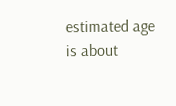estimated age is about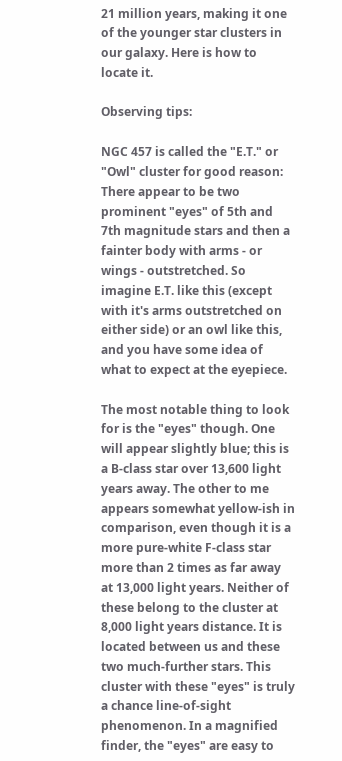21 million years, making it one of the younger star clusters in our galaxy. Here is how to locate it.

Observing tips:

NGC 457 is called the "E.T." or "Owl" cluster for good reason: There appear to be two prominent "eyes" of 5th and 7th magnitude stars and then a fainter body with arms - or wings - outstretched. So imagine E.T. like this (except with it's arms outstretched on either side) or an owl like this, and you have some idea of what to expect at the eyepiece.

The most notable thing to look for is the "eyes" though. One will appear slightly blue; this is a B-class star over 13,600 light years away. The other to me appears somewhat yellow-ish in comparison, even though it is a more pure-white F-class star more than 2 times as far away at 13,000 light years. Neither of these belong to the cluster at 8,000 light years distance. It is located between us and these two much-further stars. This cluster with these "eyes" is truly a chance line-of-sight phenomenon. In a magnified finder, the "eyes" are easy to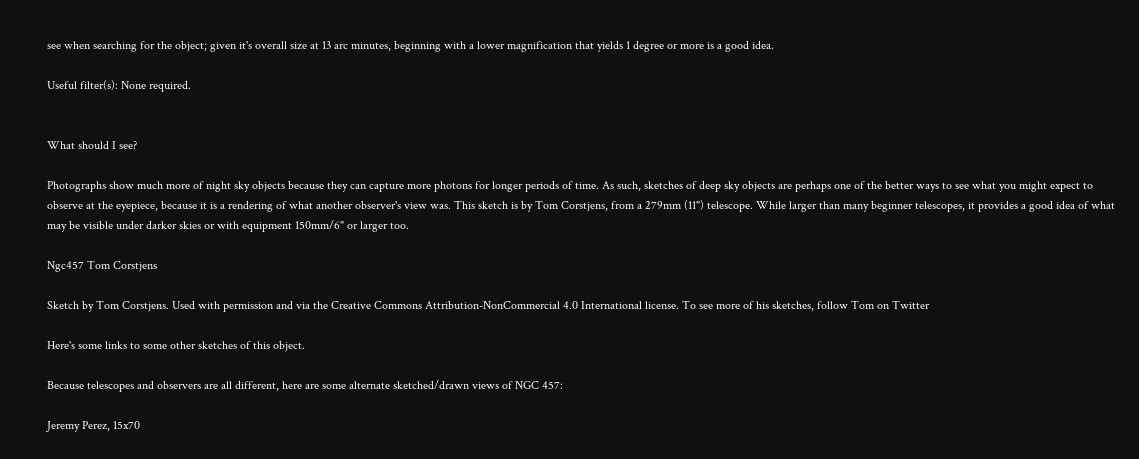see when searching for the object; given it's overall size at 13 arc minutes, beginning with a lower magnification that yields 1 degree or more is a good idea.

Useful filter(s): None required.


What should I see?

Photographs show much more of night sky objects because they can capture more photons for longer periods of time. As such, sketches of deep sky objects are perhaps one of the better ways to see what you might expect to observe at the eyepiece, because it is a rendering of what another observer's view was. This sketch is by Tom Corstjens, from a 279mm (11") telescope. While larger than many beginner telescopes, it provides a good idea of what may be visible under darker skies or with equipment 150mm/6" or larger too.

Ngc457 Tom Corstjens

Sketch by Tom Corstjens. Used with permission and via the Creative Commons Attribution-NonCommercial 4.0 International license. To see more of his sketches, follow Tom on Twitter

Here's some links to some other sketches of this object.

Because telescopes and observers are all different, here are some alternate sketched/drawn views of NGC 457:

Jeremy Perez, 15x70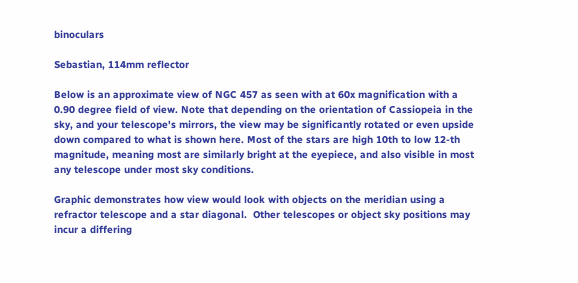binoculars

Sebastian, 114mm reflector

Below is an approximate view of NGC 457 as seen with at 60x magnification with a 0.90 degree field of view. Note that depending on the orientation of Cassiopeia in the sky, and your telescope's mirrors, the view may be significantly rotated or even upside down compared to what is shown here. Most of the stars are high 10th to low 12-th magnitude, meaning most are similarly bright at the eyepiece, and also visible in most any telescope under most sky conditions.

Graphic demonstrates how view would look with objects on the meridian using a refractor telescope and a star diagonal.  Other telescopes or object sky positions may incur a differing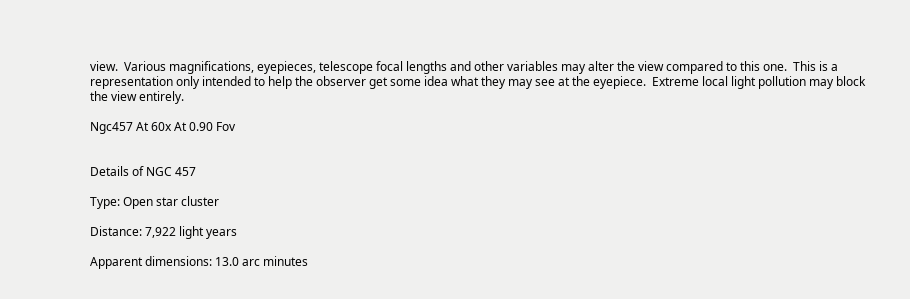view.  Various magnifications, eyepieces, telescope focal lengths and other variables may alter the view compared to this one.  This is a representation only intended to help the observer get some idea what they may see at the eyepiece.  Extreme local light pollution may block the view entirely.

Ngc457 At 60x At 0.90 Fov


Details of NGC 457

Type: Open star cluster

Distance: 7,922 light years

Apparent dimensions: 13.0 arc minutes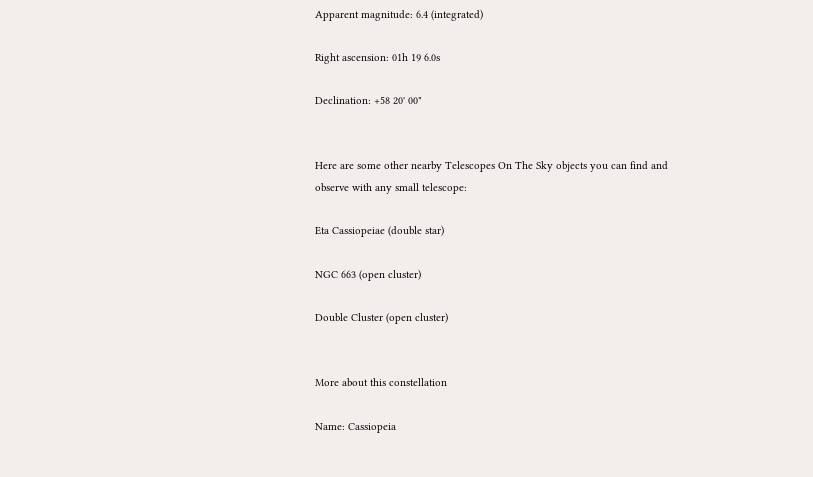Apparent magnitude: 6.4 (integrated)

Right ascension: 01h 19 6.0s

Declination: +58 20' 00"


Here are some other nearby Telescopes On The Sky objects you can find and observe with any small telescope:

Eta Cassiopeiae (double star)

NGC 663 (open cluster)

Double Cluster (open cluster)


More about this constellation

Name: Cassiopeia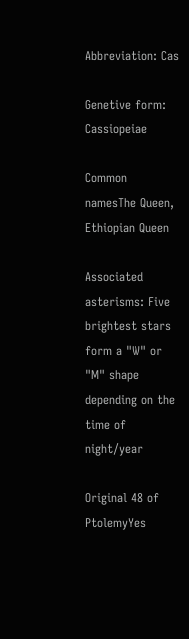Abbreviation: Cas

Genetive form: Cassiopeiae

Common namesThe Queen, Ethiopian Queen

Associated asterisms: Five brightest stars form a "W" or "M" shape depending on the time of night/year

Original 48 of PtolemyYes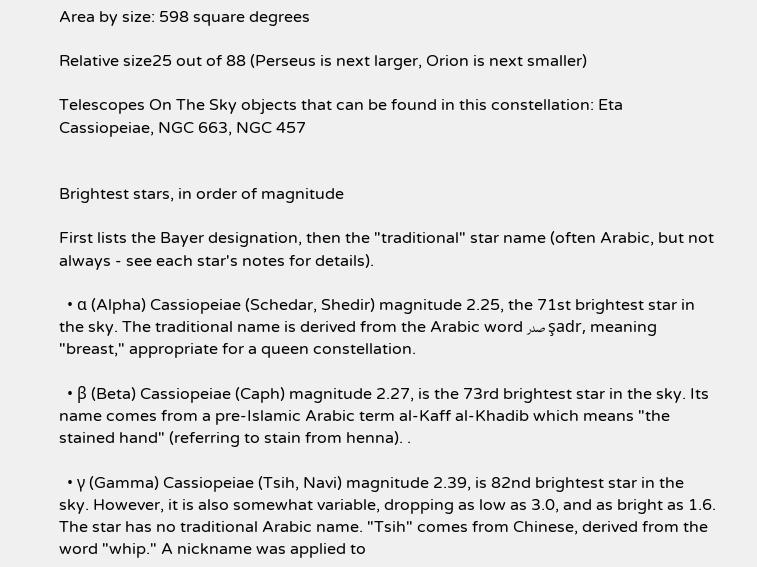Area by size: 598 square degrees

Relative size25 out of 88 (Perseus is next larger, Orion is next smaller)

Telescopes On The Sky objects that can be found in this constellation: Eta Cassiopeiae, NGC 663, NGC 457


Brightest stars, in order of magnitude

First lists the Bayer designation, then the "traditional" star name (often Arabic, but not always - see each star's notes for details).

  • α (Alpha) Cassiopeiae (Schedar, Shedir) magnitude 2.25, the 71st brightest star in the sky. The traditional name is derived from the Arabic word صدر şadr, meaning "breast," appropriate for a queen constellation.

  • β (Beta) Cassiopeiae (Caph) magnitude 2.27, is the 73rd brightest star in the sky. Its name comes from a pre-Islamic Arabic term al-Kaff al-Khadib which means "the stained hand" (referring to stain from henna). .

  • γ (Gamma) Cassiopeiae (Tsih, Navi) magnitude 2.39, is 82nd brightest star in the sky. However, it is also somewhat variable, dropping as low as 3.0, and as bright as 1.6. The star has no traditional Arabic name. "Tsih" comes from Chinese, derived from the word "whip." A nickname was applied to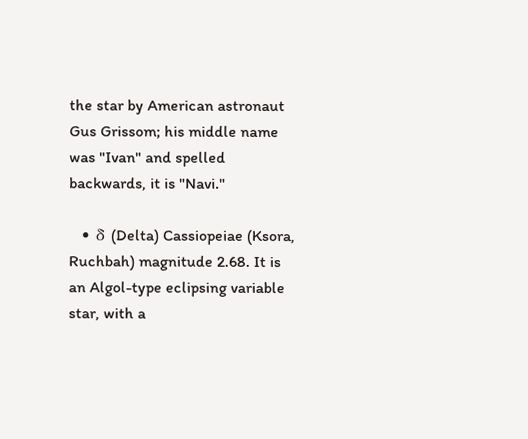the star by American astronaut Gus Grissom; his middle name was "Ivan" and spelled backwards, it is "Navi."

  • δ (Delta) Cassiopeiae (Ksora, Ruchbah) magnitude 2.68. It is an Algol-type eclipsing variable star, with a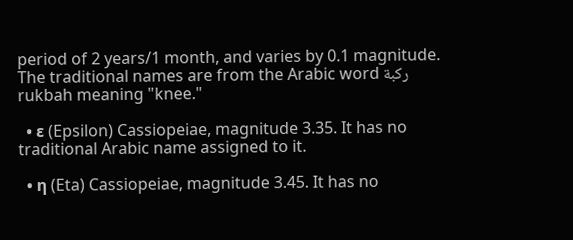period of 2 years/1 month, and varies by 0.1 magnitude. The traditional names are from the Arabic word ركبة rukbah meaning "knee."

  • ε (Epsilon) Cassiopeiae, magnitude 3.35. It has no traditional Arabic name assigned to it.

  • η (Eta) Cassiopeiae, magnitude 3.45. It has no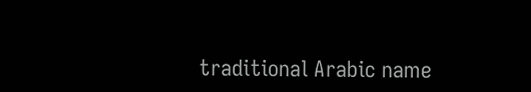traditional Arabic name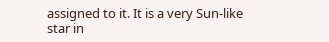assigned to it. It is a very Sun-like star in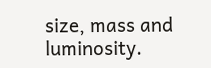size, mass and luminosity.